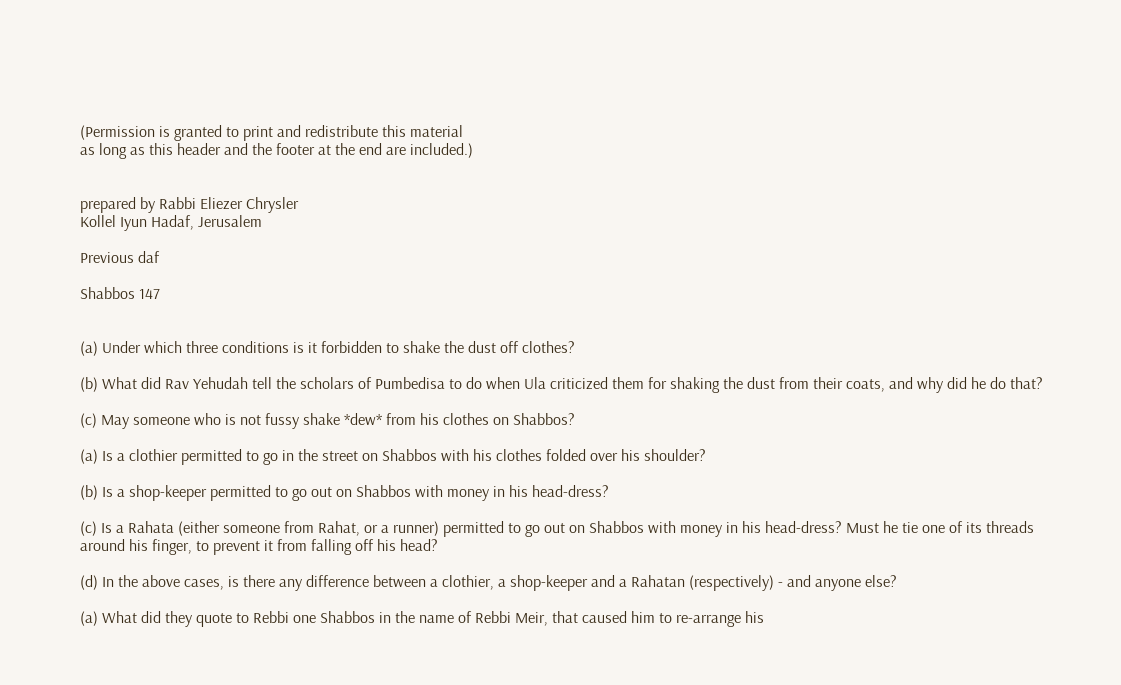(Permission is granted to print and redistribute this material
as long as this header and the footer at the end are included.)


prepared by Rabbi Eliezer Chrysler
Kollel Iyun Hadaf, Jerusalem

Previous daf

Shabbos 147


(a) Under which three conditions is it forbidden to shake the dust off clothes?

(b) What did Rav Yehudah tell the scholars of Pumbedisa to do when Ula criticized them for shaking the dust from their coats, and why did he do that?

(c) May someone who is not fussy shake *dew* from his clothes on Shabbos?

(a) Is a clothier permitted to go in the street on Shabbos with his clothes folded over his shoulder?

(b) Is a shop-keeper permitted to go out on Shabbos with money in his head-dress?

(c) Is a Rahata (either someone from Rahat, or a runner) permitted to go out on Shabbos with money in his head-dress? Must he tie one of its threads around his finger, to prevent it from falling off his head?

(d) In the above cases, is there any difference between a clothier, a shop-keeper and a Rahatan (respectively) - and anyone else?

(a) What did they quote to Rebbi one Shabbos in the name of Rebbi Meir, that caused him to re-arrange his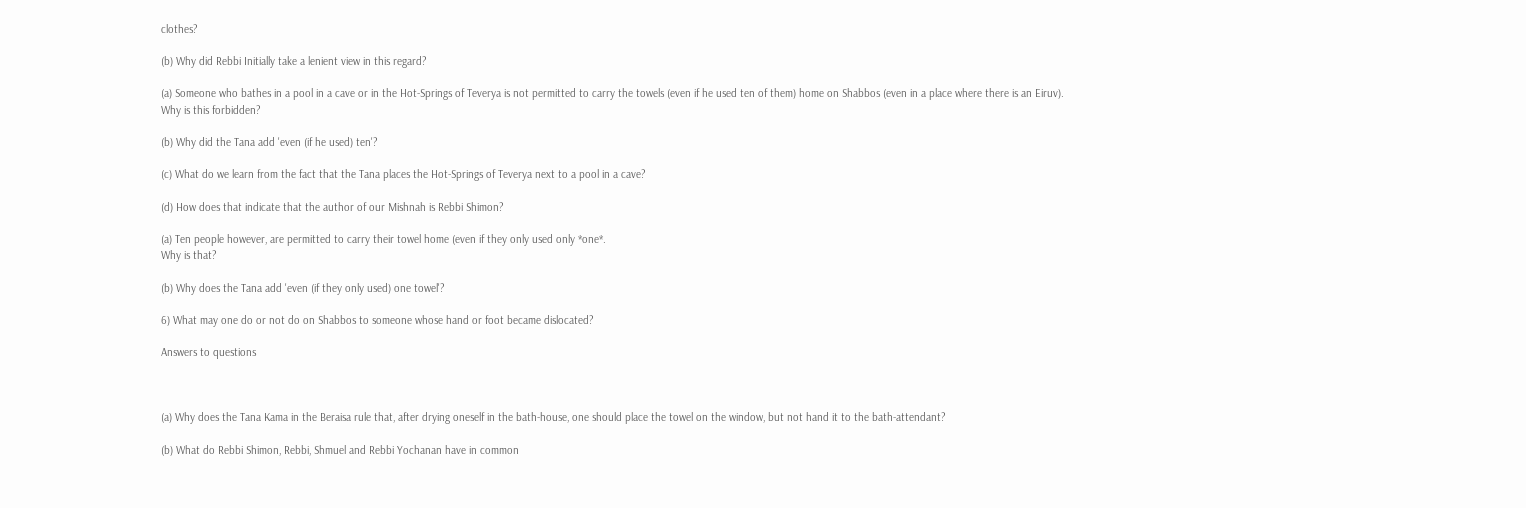clothes?

(b) Why did Rebbi Initially take a lenient view in this regard?

(a) Someone who bathes in a pool in a cave or in the Hot-Springs of Teverya is not permitted to carry the towels (even if he used ten of them) home on Shabbos (even in a place where there is an Eiruv).
Why is this forbidden?

(b) Why did the Tana add 'even (if he used) ten'?

(c) What do we learn from the fact that the Tana places the Hot-Springs of Teverya next to a pool in a cave?

(d) How does that indicate that the author of our Mishnah is Rebbi Shimon?

(a) Ten people however, are permitted to carry their towel home (even if they only used only *one*.
Why is that?

(b) Why does the Tana add 'even (if they only used) one towel'?

6) What may one do or not do on Shabbos to someone whose hand or foot became dislocated?

Answers to questions



(a) Why does the Tana Kama in the Beraisa rule that, after drying oneself in the bath-house, one should place the towel on the window, but not hand it to the bath-attendant?

(b) What do Rebbi Shimon, Rebbi, Shmuel and Rebbi Yochanan have in common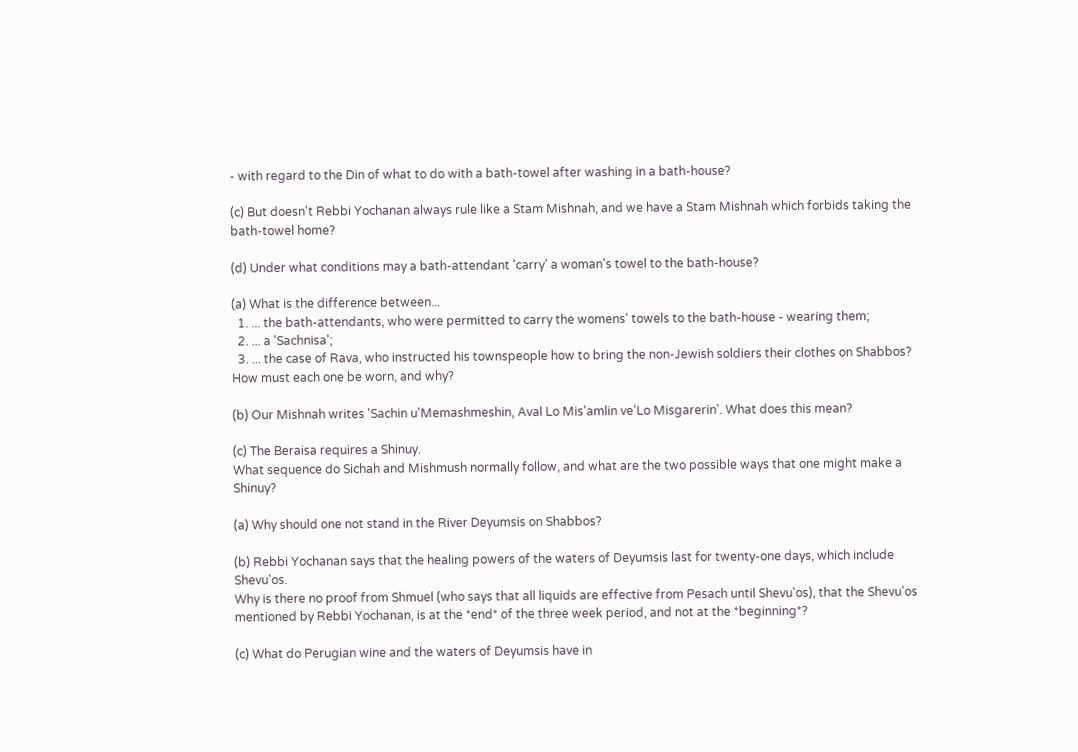- with regard to the Din of what to do with a bath-towel after washing in a bath-house?

(c) But doesn't Rebbi Yochanan always rule like a Stam Mishnah, and we have a Stam Mishnah which forbids taking the bath-towel home?

(d) Under what conditions may a bath-attendant 'carry' a woman's towel to the bath-house?

(a) What is the difference between...
  1. ... the bath-attendants, who were permitted to carry the womens' towels to the bath-house - wearing them;
  2. ... a 'Sachnisa';
  3. ... the case of Rava, who instructed his townspeople how to bring the non-Jewish soldiers their clothes on Shabbos?
How must each one be worn, and why?

(b) Our Mishnah writes 'Sachin u'Memashmeshin, Aval Lo Mis'amlin ve'Lo Misgarerin'. What does this mean?

(c) The Beraisa requires a Shinuy.
What sequence do Sichah and Mishmush normally follow, and what are the two possible ways that one might make a Shinuy?

(a) Why should one not stand in the River Deyumsis on Shabbos?

(b) Rebbi Yochanan says that the healing powers of the waters of Deyumsis last for twenty-one days, which include Shevu'os.
Why is there no proof from Shmuel (who says that all liquids are effective from Pesach until Shevu'os), that the Shevu'os mentioned by Rebbi Yochanan, is at the *end* of the three week period, and not at the *beginning*?

(c) What do Perugian wine and the waters of Deyumsis have in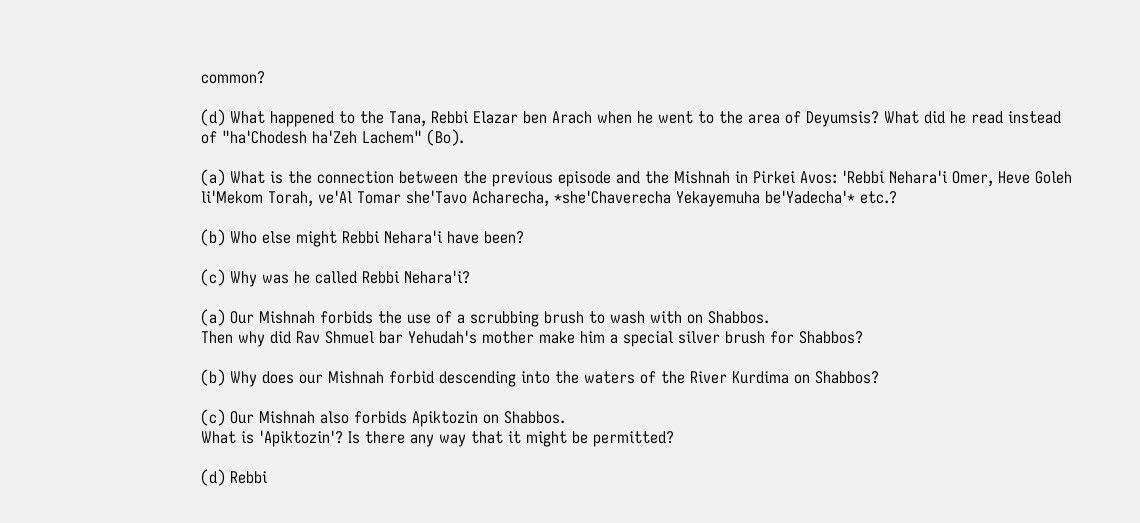common?

(d) What happened to the Tana, Rebbi Elazar ben Arach when he went to the area of Deyumsis? What did he read instead of "ha'Chodesh ha'Zeh Lachem" (Bo).

(a) What is the connection between the previous episode and the Mishnah in Pirkei Avos: 'Rebbi Nehara'i Omer, Heve Goleh li'Mekom Torah, ve'Al Tomar she'Tavo Acharecha, *she'Chaverecha Yekayemuha be'Yadecha'* etc.?

(b) Who else might Rebbi Nehara'i have been?

(c) Why was he called Rebbi Nehara'i?

(a) Our Mishnah forbids the use of a scrubbing brush to wash with on Shabbos.
Then why did Rav Shmuel bar Yehudah's mother make him a special silver brush for Shabbos?

(b) Why does our Mishnah forbid descending into the waters of the River Kurdima on Shabbos?

(c) Our Mishnah also forbids Apiktozin on Shabbos.
What is 'Apiktozin'? Is there any way that it might be permitted?

(d) Rebbi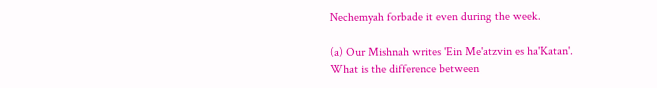Nechemyah forbade it even during the week.

(a) Our Mishnah writes 'Ein Me'atzvin es ha'Katan'.
What is the difference between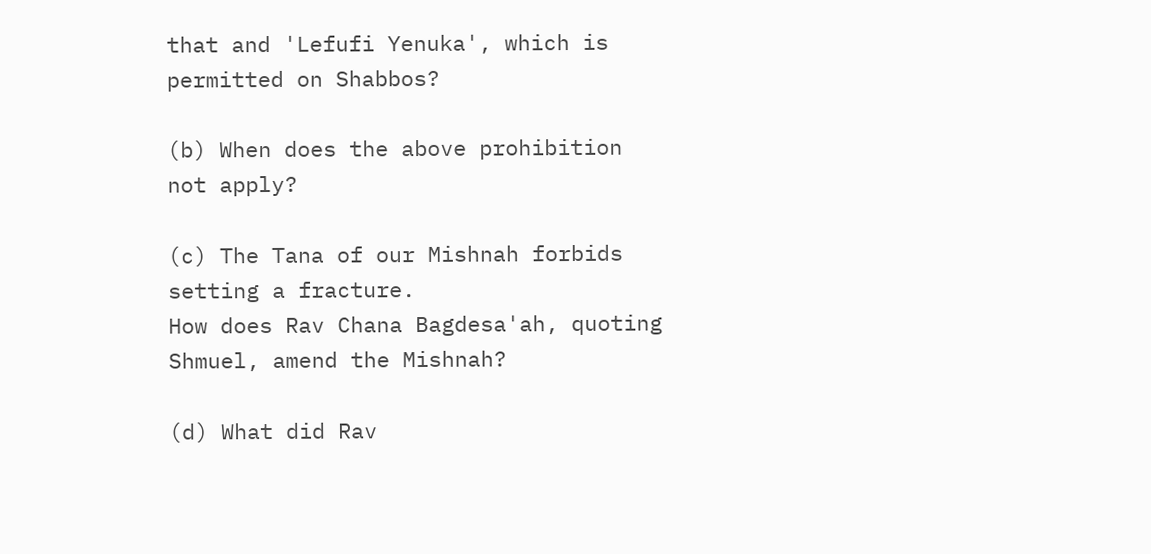that and 'Lefufi Yenuka', which is permitted on Shabbos?

(b) When does the above prohibition not apply?

(c) The Tana of our Mishnah forbids setting a fracture.
How does Rav Chana Bagdesa'ah, quoting Shmuel, amend the Mishnah?

(d) What did Rav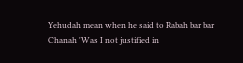Yehudah mean when he said to Rabah bar bar Chanah 'Was I not justified in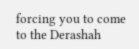forcing you to come to the Derashah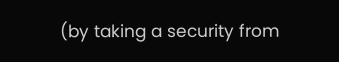(by taking a security from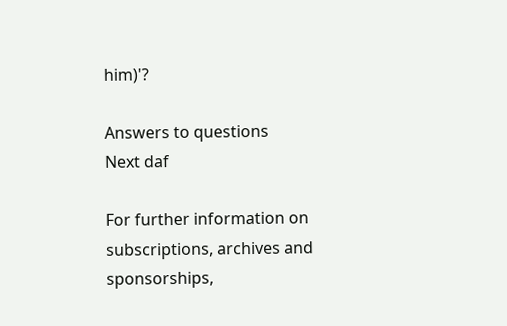him)'?

Answers to questions
Next daf

For further information on
subscriptions, archives and sponsorships,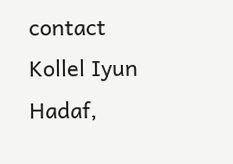contact Kollel Iyun Hadaf,